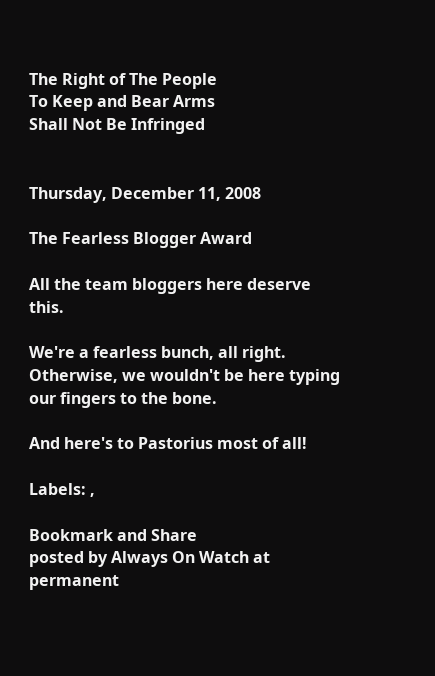The Right of The People
To Keep and Bear Arms
Shall Not Be Infringed


Thursday, December 11, 2008

The Fearless Blogger Award

All the team bloggers here deserve this.

We're a fearless bunch, all right. Otherwise, we wouldn't be here typing our fingers to the bone.

And here's to Pastorius most of all!

Labels: ,

Bookmark and Share
posted by Always On Watch at permanent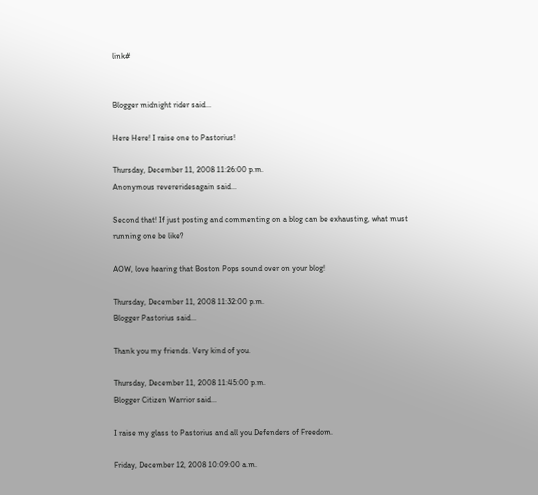link#


Blogger midnight rider said...

Here Here! I raise one to Pastorius!

Thursday, December 11, 2008 11:26:00 p.m.
Anonymous revereridesagain said...

Second that! If just posting and commenting on a blog can be exhausting, what must running one be like?

AOW, love hearing that Boston Pops sound over on your blog!

Thursday, December 11, 2008 11:32:00 p.m.
Blogger Pastorius said...

Thank you my friends. Very kind of you.

Thursday, December 11, 2008 11:45:00 p.m.
Blogger Citizen Warrior said...

I raise my glass to Pastorius and all you Defenders of Freedom.

Friday, December 12, 2008 10:09:00 a.m.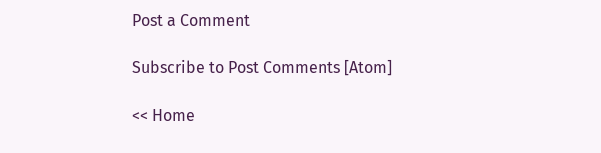Post a Comment

Subscribe to Post Comments [Atom]

<< Home